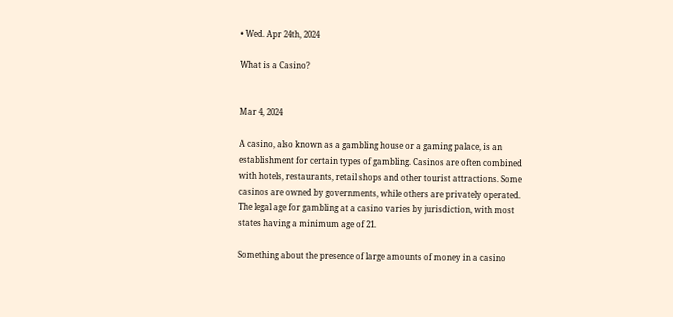• Wed. Apr 24th, 2024

What is a Casino?


Mar 4, 2024

A casino, also known as a gambling house or a gaming palace, is an establishment for certain types of gambling. Casinos are often combined with hotels, restaurants, retail shops and other tourist attractions. Some casinos are owned by governments, while others are privately operated. The legal age for gambling at a casino varies by jurisdiction, with most states having a minimum age of 21.

Something about the presence of large amounts of money in a casino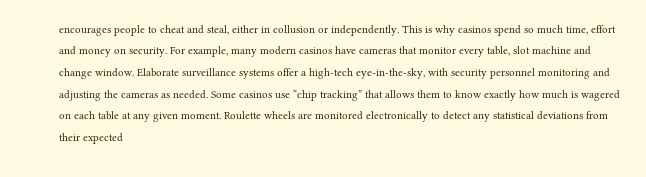encourages people to cheat and steal, either in collusion or independently. This is why casinos spend so much time, effort and money on security. For example, many modern casinos have cameras that monitor every table, slot machine and change window. Elaborate surveillance systems offer a high-tech eye-in-the-sky, with security personnel monitoring and adjusting the cameras as needed. Some casinos use “chip tracking” that allows them to know exactly how much is wagered on each table at any given moment. Roulette wheels are monitored electronically to detect any statistical deviations from their expected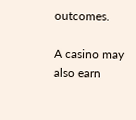outcomes.

A casino may also earn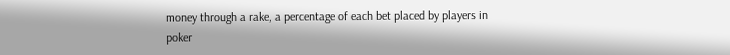money through a rake, a percentage of each bet placed by players in poker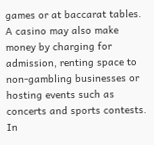games or at baccarat tables. A casino may also make money by charging for admission, renting space to non-gambling businesses or hosting events such as concerts and sports contests. In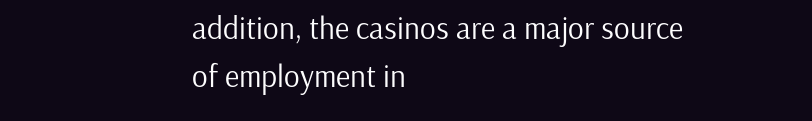addition, the casinos are a major source of employment in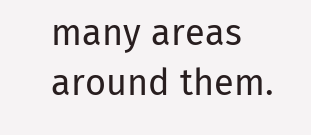many areas around them.